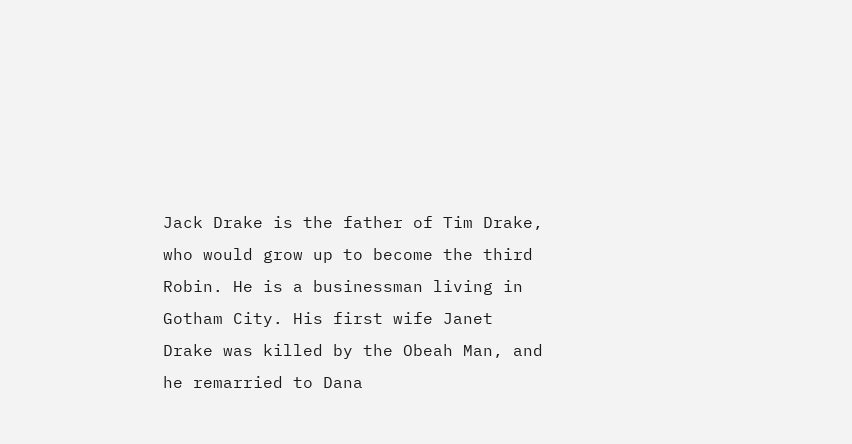Jack Drake is the father of Tim Drake, who would grow up to become the third Robin. He is a businessman living in Gotham City. His first wife Janet Drake was killed by the Obeah Man, and he remarried to Dana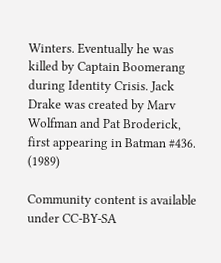Winters. Eventually he was killed by Captain Boomerang during Identity Crisis. Jack Drake was created by Marv Wolfman and Pat Broderick, first appearing in Batman #436. (1989)

Community content is available under CC-BY-SA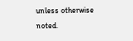unless otherwise noted.